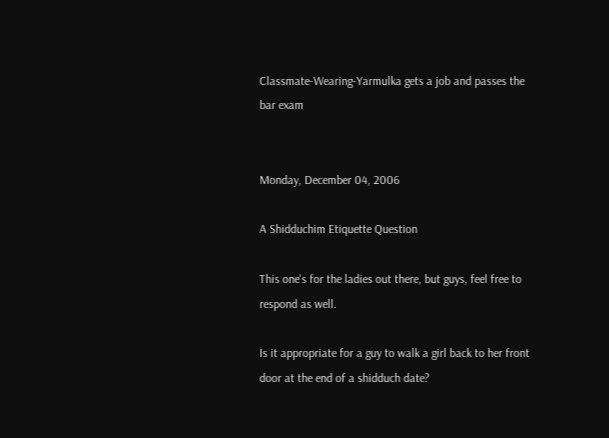Classmate-Wearing-Yarmulka gets a job and passes the bar exam


Monday, December 04, 2006

A Shidduchim Etiquette Question

This one's for the ladies out there, but guys, feel free to respond as well.

Is it appropriate for a guy to walk a girl back to her front door at the end of a shidduch date?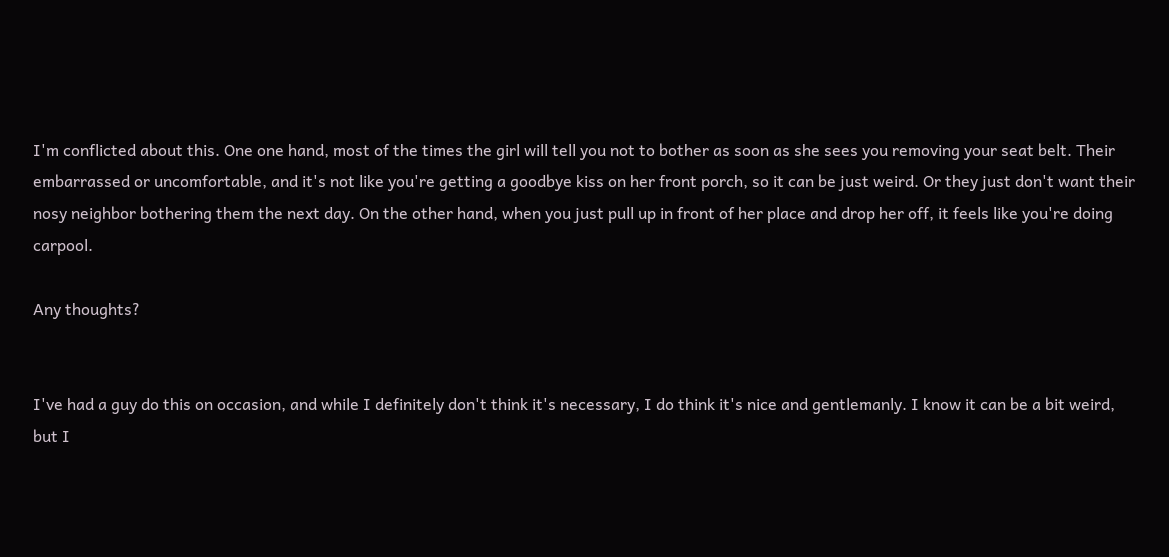I'm conflicted about this. One one hand, most of the times the girl will tell you not to bother as soon as she sees you removing your seat belt. Their embarrassed or uncomfortable, and it's not like you're getting a goodbye kiss on her front porch, so it can be just weird. Or they just don't want their nosy neighbor bothering them the next day. On the other hand, when you just pull up in front of her place and drop her off, it feels like you're doing carpool.

Any thoughts?


I've had a guy do this on occasion, and while I definitely don't think it's necessary, I do think it's nice and gentlemanly. I know it can be a bit weird, but I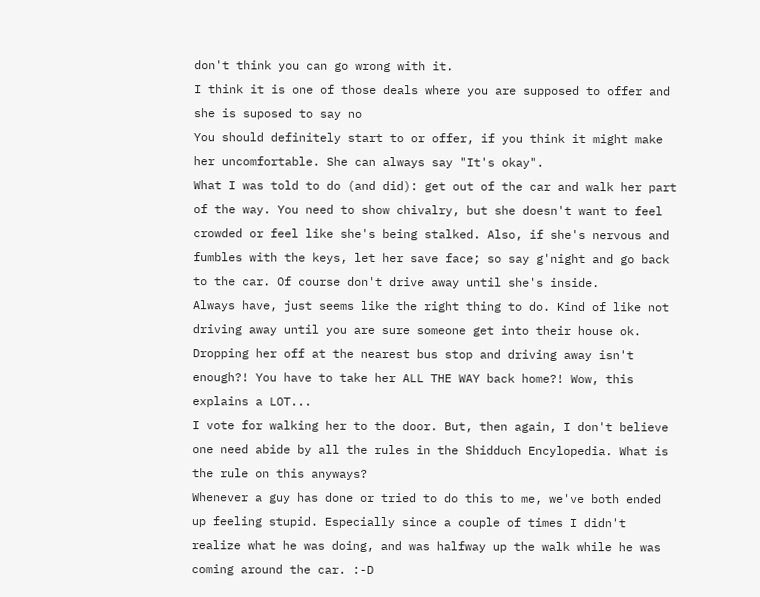don't think you can go wrong with it.
I think it is one of those deals where you are supposed to offer and she is suposed to say no
You should definitely start to or offer, if you think it might make her uncomfortable. She can always say "It's okay".
What I was told to do (and did): get out of the car and walk her part of the way. You need to show chivalry, but she doesn't want to feel crowded or feel like she's being stalked. Also, if she's nervous and fumbles with the keys, let her save face; so say g'night and go back to the car. Of course don't drive away until she's inside.
Always have, just seems like the right thing to do. Kind of like not driving away until you are sure someone get into their house ok.
Dropping her off at the nearest bus stop and driving away isn't enough?! You have to take her ALL THE WAY back home?! Wow, this explains a LOT...
I vote for walking her to the door. But, then again, I don't believe one need abide by all the rules in the Shidduch Encylopedia. What is the rule on this anyways?
Whenever a guy has done or tried to do this to me, we've both ended up feeling stupid. Especially since a couple of times I didn't realize what he was doing, and was halfway up the walk while he was coming around the car. :-D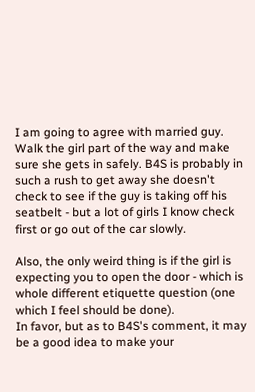I am going to agree with married guy. Walk the girl part of the way and make sure she gets in safely. B4S is probably in such a rush to get away she doesn't check to see if the guy is taking off his seatbelt - but a lot of girls I know check first or go out of the car slowly.

Also, the only weird thing is if the girl is expecting you to open the door - which is whole different etiquette question (one which I feel should be done).
In favor, but as to B4S's comment, it may be a good idea to make your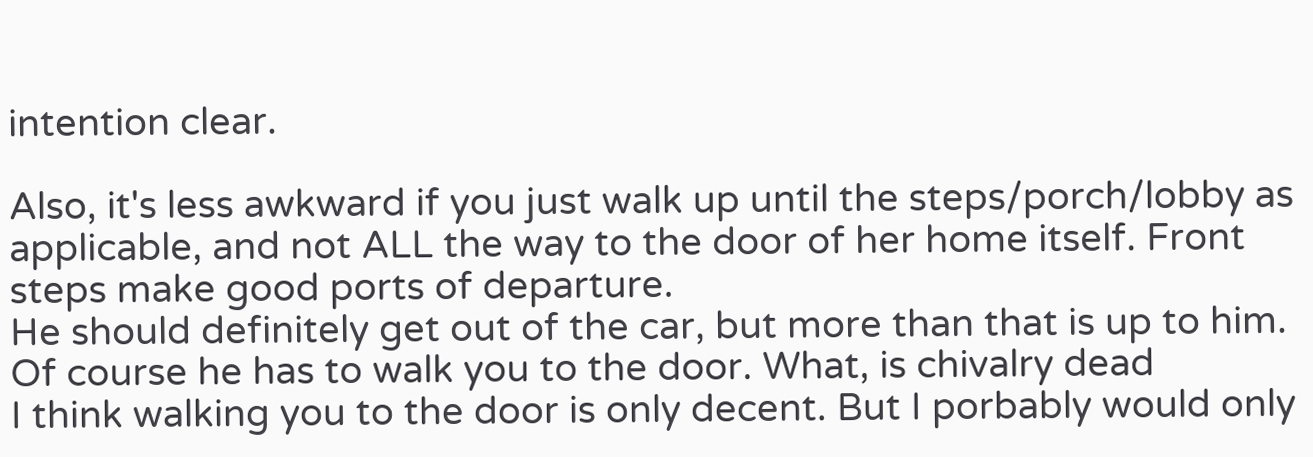intention clear.

Also, it's less awkward if you just walk up until the steps/porch/lobby as applicable, and not ALL the way to the door of her home itself. Front steps make good ports of departure.
He should definitely get out of the car, but more than that is up to him.
Of course he has to walk you to the door. What, is chivalry dead
I think walking you to the door is only decent. But I porbably would only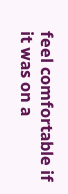feel comfortable if it was on a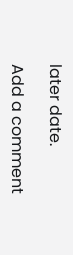later date.

Add a comment